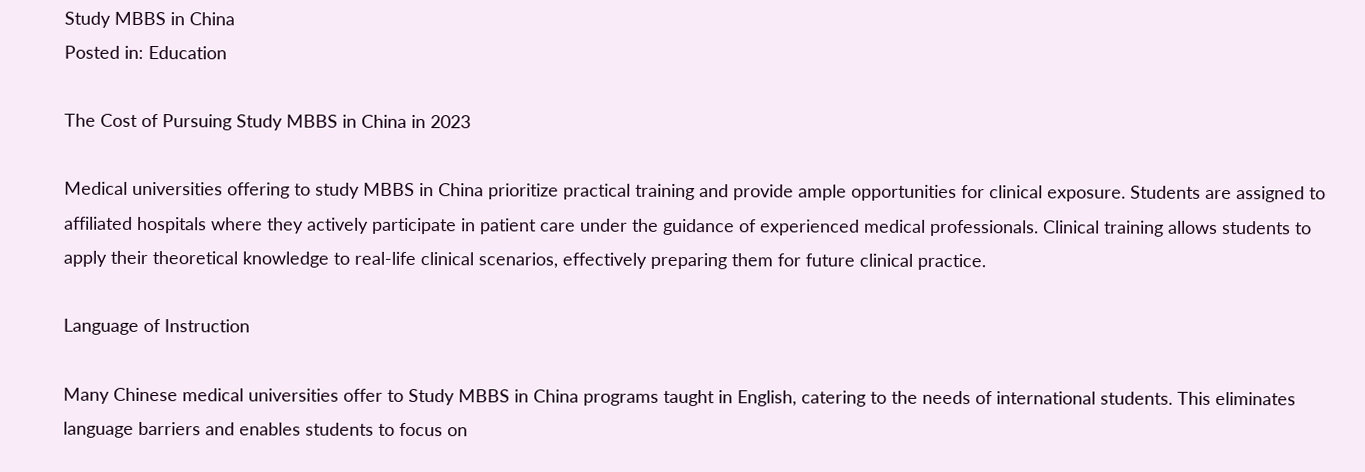Study MBBS in China
Posted in: Education

The Cost of Pursuing Study MBBS in China in 2023

Medical universities offering to study MBBS in China prioritize practical training and provide ample opportunities for clinical exposure. Students are assigned to affiliated hospitals where they actively participate in patient care under the guidance of experienced medical professionals. Clinical training allows students to apply their theoretical knowledge to real-life clinical scenarios, effectively preparing them for future clinical practice.

Language of Instruction

Many Chinese medical universities offer to Study MBBS in China programs taught in English, catering to the needs of international students. This eliminates language barriers and enables students to focus on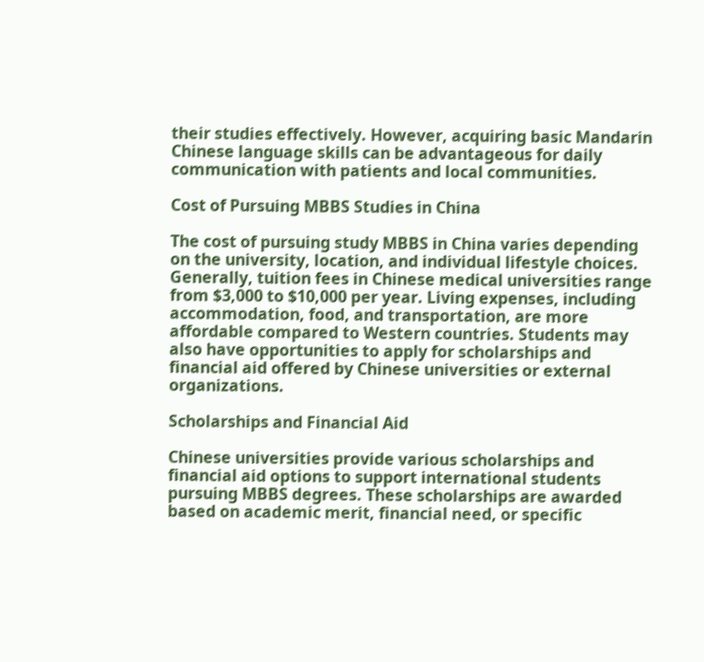their studies effectively. However, acquiring basic Mandarin Chinese language skills can be advantageous for daily communication with patients and local communities.

Cost of Pursuing MBBS Studies in China

The cost of pursuing study MBBS in China varies depending on the university, location, and individual lifestyle choices. Generally, tuition fees in Chinese medical universities range from $3,000 to $10,000 per year. Living expenses, including accommodation, food, and transportation, are more affordable compared to Western countries. Students may also have opportunities to apply for scholarships and financial aid offered by Chinese universities or external organizations.

Scholarships and Financial Aid

Chinese universities provide various scholarships and financial aid options to support international students pursuing MBBS degrees. These scholarships are awarded based on academic merit, financial need, or specific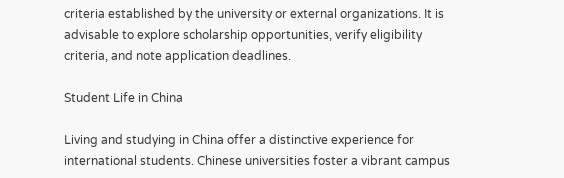criteria established by the university or external organizations. It is advisable to explore scholarship opportunities, verify eligibility criteria, and note application deadlines.

Student Life in China

Living and studying in China offer a distinctive experience for international students. Chinese universities foster a vibrant campus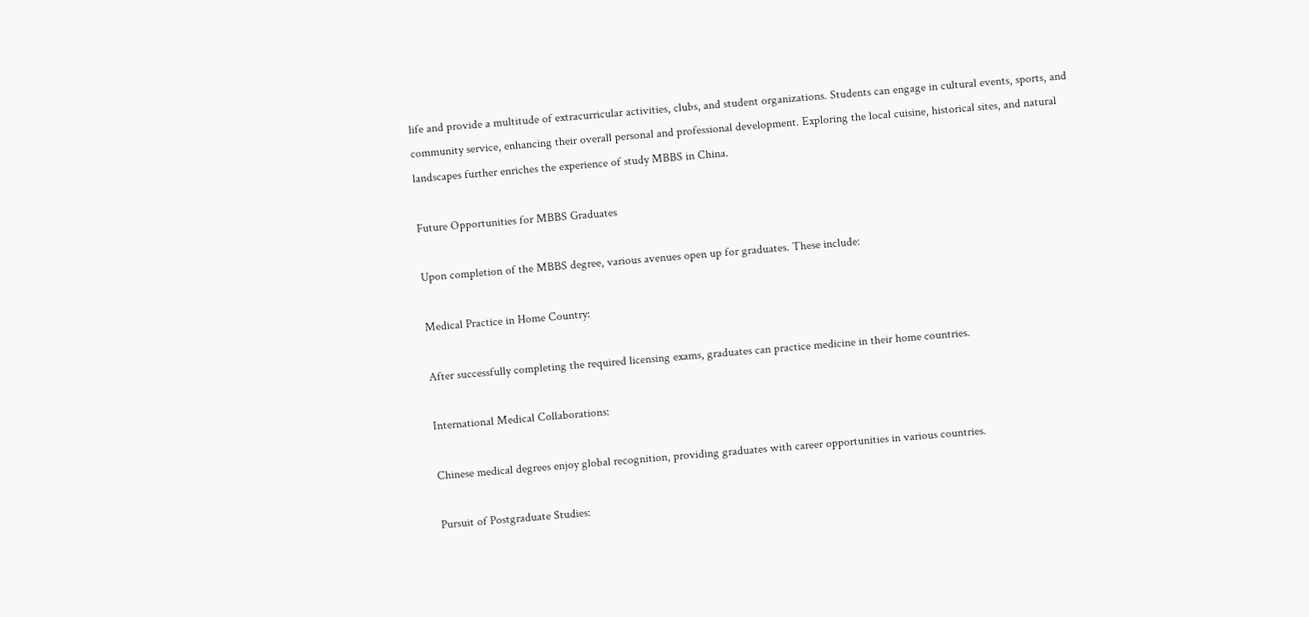life and provide a multitude of extracurricular activities, clubs, and student organizations. Students can engage in cultural events, sports, and community service, enhancing their overall personal and professional development. Exploring the local cuisine, historical sites, and natural landscapes further enriches the experience of study MBBS in China.

Future Opportunities for MBBS Graduates

Upon completion of the MBBS degree, various avenues open up for graduates. These include:

Medical Practice in Home Country:

After successfully completing the required licensing exams, graduates can practice medicine in their home countries.

International Medical Collaborations:

Chinese medical degrees enjoy global recognition, providing graduates with career opportunities in various countries.

Pursuit of Postgraduate Studies: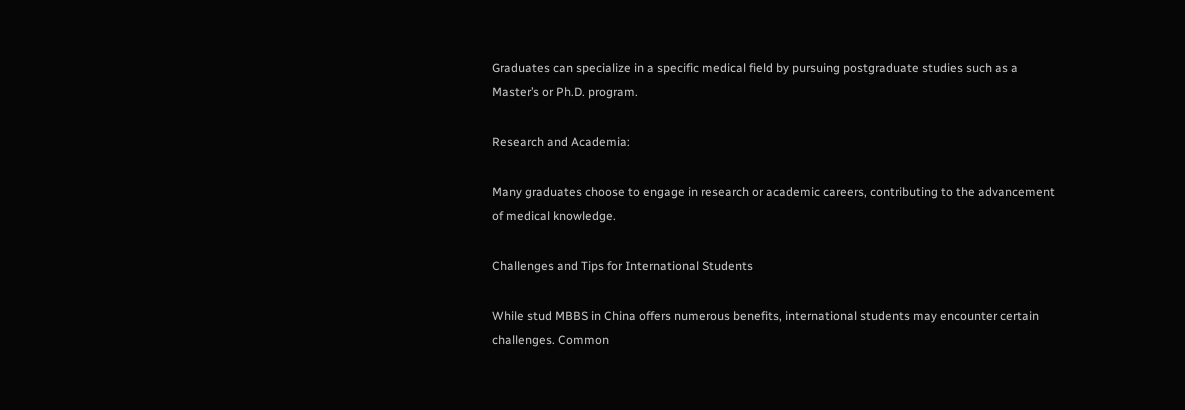Graduates can specialize in a specific medical field by pursuing postgraduate studies such as a Master’s or Ph.D. program.

Research and Academia:

Many graduates choose to engage in research or academic careers, contributing to the advancement of medical knowledge.

Challenges and Tips for International Students

While stud MBBS in China offers numerous benefits, international students may encounter certain challenges. Common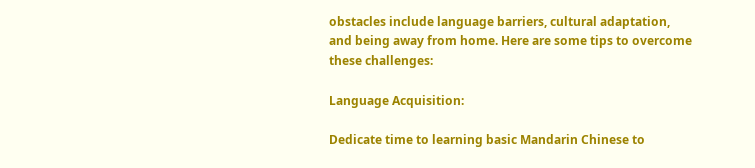obstacles include language barriers, cultural adaptation, and being away from home. Here are some tips to overcome these challenges:

Language Acquisition:

Dedicate time to learning basic Mandarin Chinese to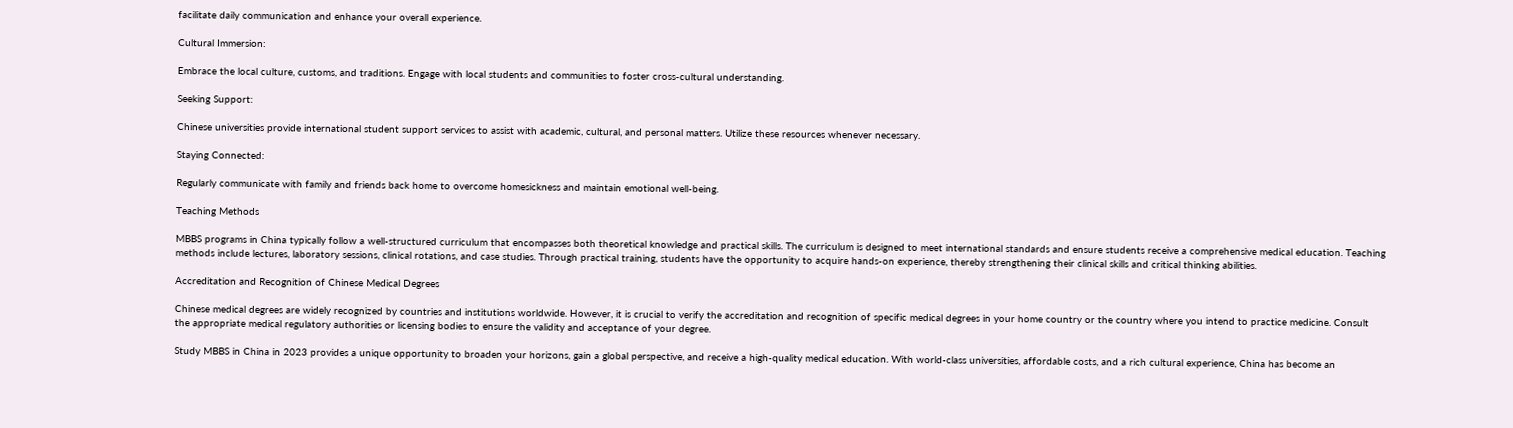facilitate daily communication and enhance your overall experience.

Cultural Immersion:

Embrace the local culture, customs, and traditions. Engage with local students and communities to foster cross-cultural understanding.

Seeking Support:

Chinese universities provide international student support services to assist with academic, cultural, and personal matters. Utilize these resources whenever necessary.

Staying Connected:

Regularly communicate with family and friends back home to overcome homesickness and maintain emotional well-being.

Teaching Methods

MBBS programs in China typically follow a well-structured curriculum that encompasses both theoretical knowledge and practical skills. The curriculum is designed to meet international standards and ensure students receive a comprehensive medical education. Teaching methods include lectures, laboratory sessions, clinical rotations, and case studies. Through practical training, students have the opportunity to acquire hands-on experience, thereby strengthening their clinical skills and critical thinking abilities.

Accreditation and Recognition of Chinese Medical Degrees

Chinese medical degrees are widely recognized by countries and institutions worldwide. However, it is crucial to verify the accreditation and recognition of specific medical degrees in your home country or the country where you intend to practice medicine. Consult the appropriate medical regulatory authorities or licensing bodies to ensure the validity and acceptance of your degree.

Study MBBS in China in 2023 provides a unique opportunity to broaden your horizons, gain a global perspective, and receive a high-quality medical education. With world-class universities, affordable costs, and a rich cultural experience, China has become an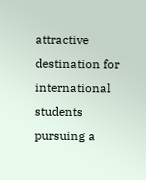attractive destination for international students pursuing a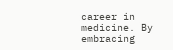career in medicine. By embracing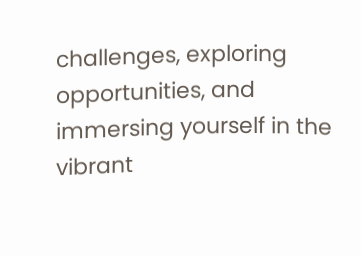challenges, exploring opportunities, and immersing yourself in the vibrant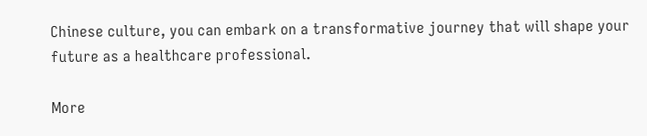Chinese culture, you can embark on a transformative journey that will shape your future as a healthcare professional.

More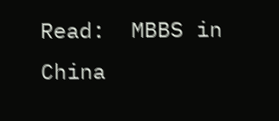Read:  MBBS in China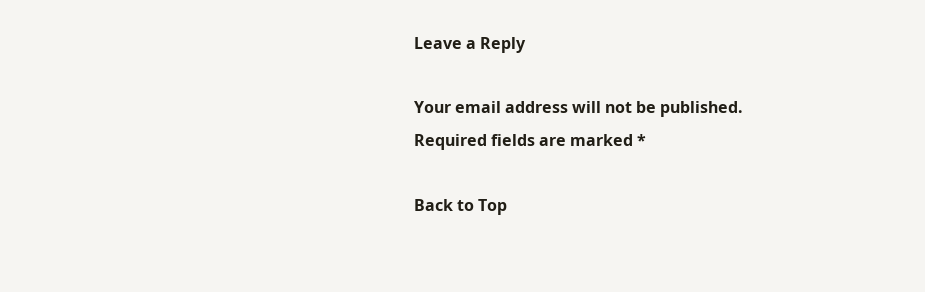Leave a Reply

Your email address will not be published. Required fields are marked *

Back to Top